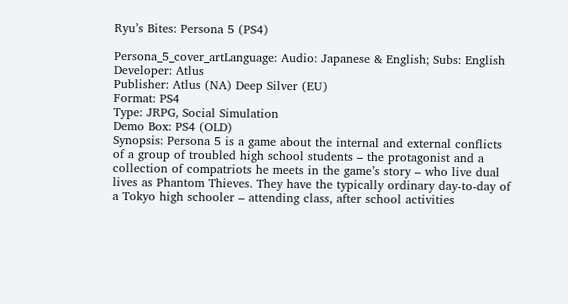Ryu’s Bites: Persona 5 (PS4)

Persona_5_cover_artLanguage: Audio: Japanese & English; Subs: English
Developer: Atlus
Publisher: Atlus (NA) Deep Silver (EU)
Format: PS4
Type: JRPG, Social Simulation
Demo Box: PS4 (OLD)
Synopsis: Persona 5 is a game about the internal and external conflicts of a group of troubled high school students – the protagonist and a collection of compatriots he meets in the game’s story – who live dual lives as Phantom Thieves. They have the typically ordinary day-to-day of a Tokyo high schooler – attending class, after school activities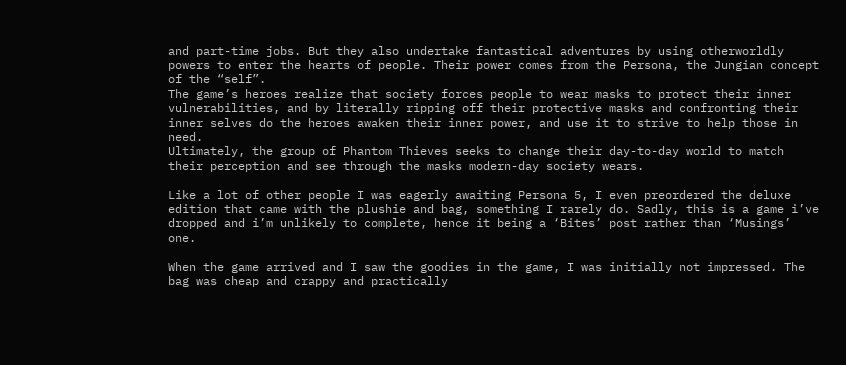and part-time jobs. But they also undertake fantastical adventures by using otherworldly powers to enter the hearts of people. Their power comes from the Persona, the Jungian concept of the “self”.
The game’s heroes realize that society forces people to wear masks to protect their inner vulnerabilities, and by literally ripping off their protective masks and confronting their inner selves do the heroes awaken their inner power, and use it to strive to help those in need.
Ultimately, the group of Phantom Thieves seeks to change their day-to-day world to match their perception and see through the masks modern-day society wears.

Like a lot of other people I was eagerly awaiting Persona 5, I even preordered the deluxe edition that came with the plushie and bag, something I rarely do. Sadly, this is a game i’ve dropped and i’m unlikely to complete, hence it being a ‘Bites’ post rather than ‘Musings’ one.

When the game arrived and I saw the goodies in the game, I was initially not impressed. The bag was cheap and crappy and practically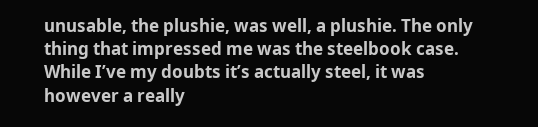unusable, the plushie, was well, a plushie. The only thing that impressed me was the steelbook case. While I’ve my doubts it’s actually steel, it was however a really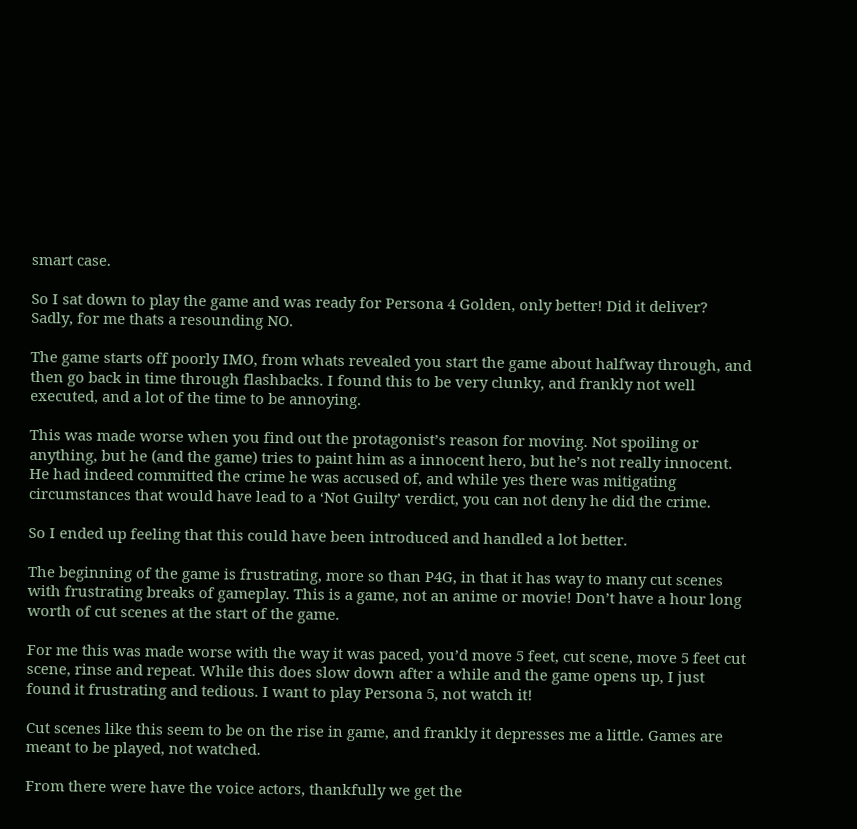smart case.

So I sat down to play the game and was ready for Persona 4 Golden, only better! Did it deliver? Sadly, for me thats a resounding NO.

The game starts off poorly IMO, from whats revealed you start the game about halfway through, and then go back in time through flashbacks. I found this to be very clunky, and frankly not well executed, and a lot of the time to be annoying.

This was made worse when you find out the protagonist’s reason for moving. Not spoiling or anything, but he (and the game) tries to paint him as a innocent hero, but he’s not really innocent. He had indeed committed the crime he was accused of, and while yes there was mitigating circumstances that would have lead to a ‘Not Guilty’ verdict, you can not deny he did the crime.

So I ended up feeling that this could have been introduced and handled a lot better.

The beginning of the game is frustrating, more so than P4G, in that it has way to many cut scenes with frustrating breaks of gameplay. This is a game, not an anime or movie! Don’t have a hour long worth of cut scenes at the start of the game.

For me this was made worse with the way it was paced, you’d move 5 feet, cut scene, move 5 feet cut scene, rinse and repeat. While this does slow down after a while and the game opens up, I just found it frustrating and tedious. I want to play Persona 5, not watch it!

Cut scenes like this seem to be on the rise in game, and frankly it depresses me a little. Games are meant to be played, not watched.

From there were have the voice actors, thankfully we get the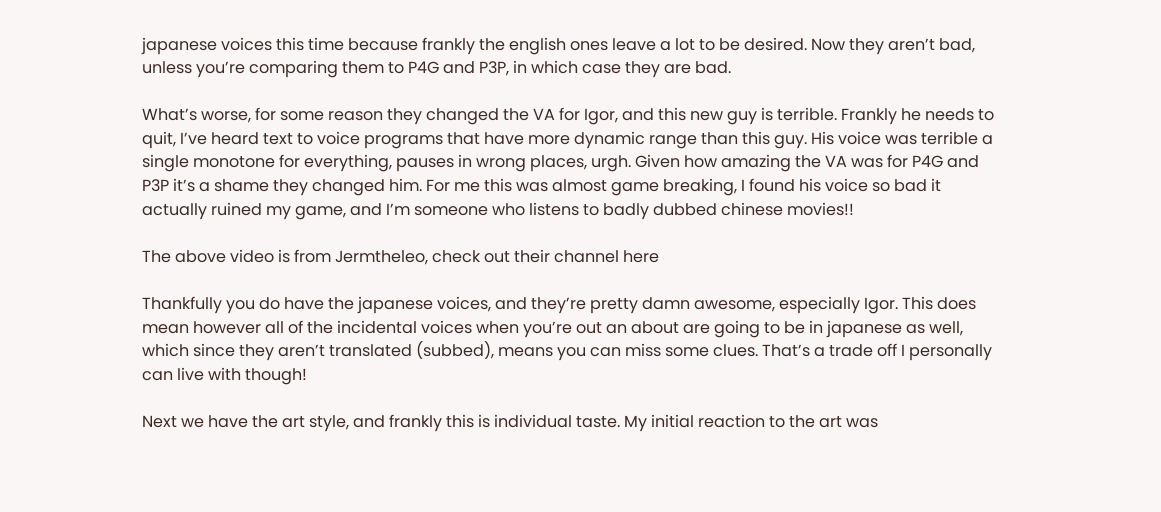japanese voices this time because frankly the english ones leave a lot to be desired. Now they aren’t bad, unless you’re comparing them to P4G and P3P, in which case they are bad.

What’s worse, for some reason they changed the VA for Igor, and this new guy is terrible. Frankly he needs to quit, I’ve heard text to voice programs that have more dynamic range than this guy. His voice was terrible a single monotone for everything, pauses in wrong places, urgh. Given how amazing the VA was for P4G and P3P it’s a shame they changed him. For me this was almost game breaking, I found his voice so bad it actually ruined my game, and I’m someone who listens to badly dubbed chinese movies!!

The above video is from Jermtheleo, check out their channel here

Thankfully you do have the japanese voices, and they’re pretty damn awesome, especially Igor. This does mean however all of the incidental voices when you’re out an about are going to be in japanese as well, which since they aren’t translated (subbed), means you can miss some clues. That’s a trade off I personally can live with though!

Next we have the art style, and frankly this is individual taste. My initial reaction to the art was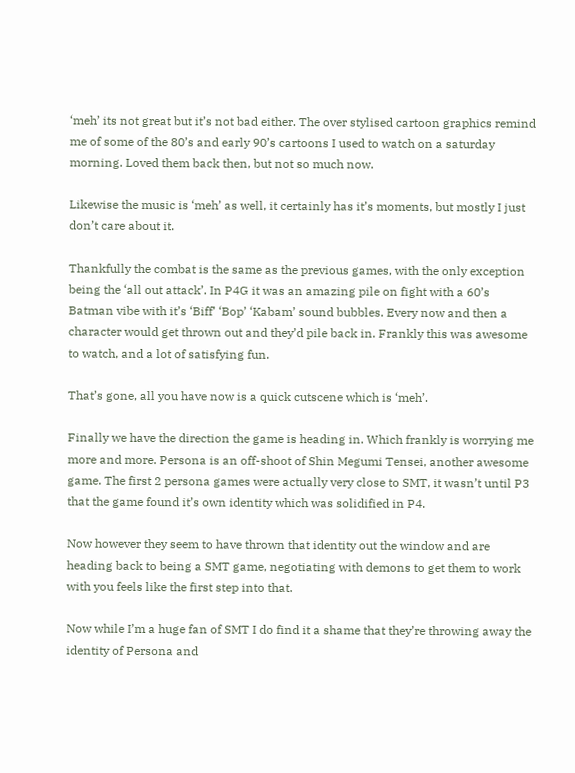‘meh’ its not great but it’s not bad either. The over stylised cartoon graphics remind me of some of the 80’s and early 90’s cartoons I used to watch on a saturday morning. Loved them back then, but not so much now.

Likewise the music is ‘meh’ as well, it certainly has it’s moments, but mostly I just don’t care about it.

Thankfully the combat is the same as the previous games, with the only exception being the ‘all out attack’. In P4G it was an amazing pile on fight with a 60’s Batman vibe with it’s ‘Biff’ ‘Bop’ ‘Kabam’ sound bubbles. Every now and then a character would get thrown out and they’d pile back in. Frankly this was awesome to watch, and a lot of satisfying fun.

That’s gone, all you have now is a quick cutscene which is ‘meh’.

Finally we have the direction the game is heading in. Which frankly is worrying me more and more. Persona is an off-shoot of Shin Megumi Tensei, another awesome game. The first 2 persona games were actually very close to SMT, it wasn’t until P3 that the game found it’s own identity which was solidified in P4.

Now however they seem to have thrown that identity out the window and are heading back to being a SMT game, negotiating with demons to get them to work with you feels like the first step into that.

Now while I’m a huge fan of SMT I do find it a shame that they’re throwing away the identity of Persona and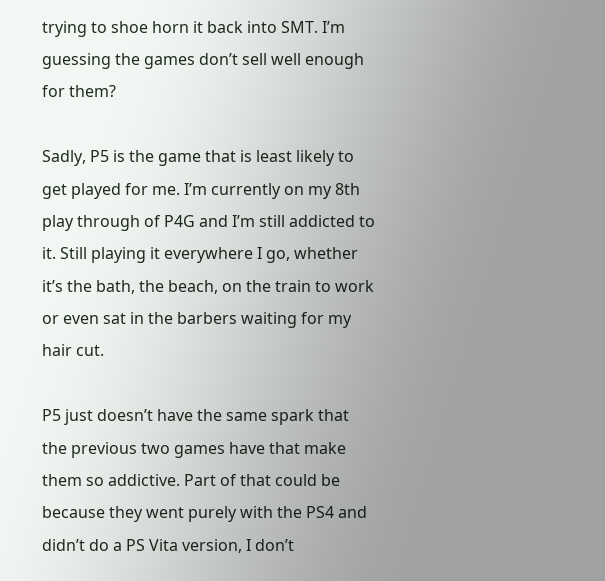trying to shoe horn it back into SMT. I’m guessing the games don’t sell well enough for them?

Sadly, P5 is the game that is least likely to get played for me. I’m currently on my 8th play through of P4G and I’m still addicted to it. Still playing it everywhere I go, whether it’s the bath, the beach, on the train to work or even sat in the barbers waiting for my hair cut.

P5 just doesn’t have the same spark that the previous two games have that make them so addictive. Part of that could be because they went purely with the PS4 and didn’t do a PS Vita version, I don’t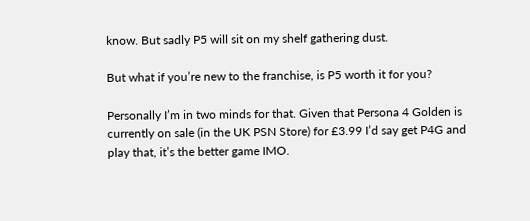know. But sadly P5 will sit on my shelf gathering dust.

But what if you’re new to the franchise, is P5 worth it for you?

Personally I’m in two minds for that. Given that Persona 4 Golden is currently on sale (in the UK PSN Store) for £3.99 I’d say get P4G and play that, it’s the better game IMO.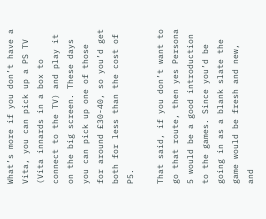What’s more if you don’t have a Vita, you can pick up a PS TV (Vita innards in a box to connect to the TV) and play it on the big screen. These days you can pick up one of those for around £30-40, so you’d get both for less than the cost of P5.

That said, if you don’t want to go that route, then yes Persona 5 would be a good introduction to the games. Since you’d be going in as a blank slate the game would be fresh and new, and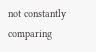not constantly comparing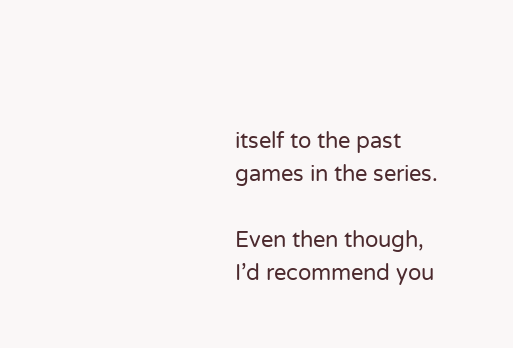itself to the past games in the series.

Even then though, I’d recommend you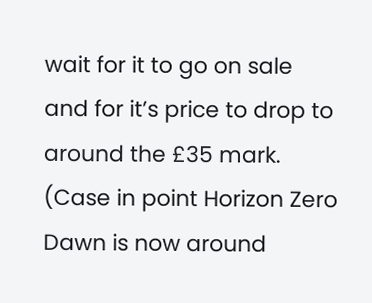wait for it to go on sale and for it’s price to drop to around the £35 mark. (Case in point Horizon Zero Dawn is now around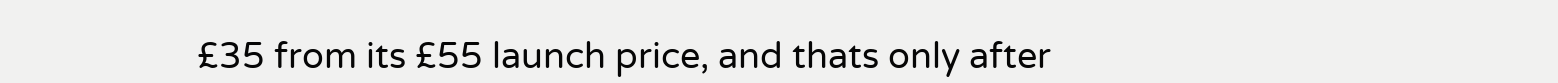£35 from its £55 launch price, and thats only after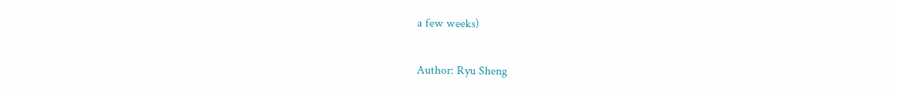a few weeks)

Author: Ryu Sheng